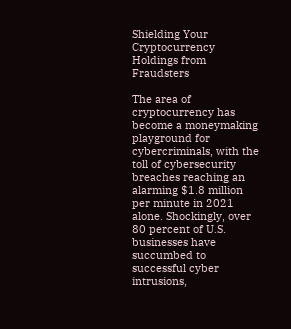Shielding Your Cryptocurrency Holdings from Fraudsters

The area of cryptocurrency has become a moneymaking playground for cybercriminals, with the toll of cybersecurity breaches reaching an alarming $1.8 million per minute in 2021 alone. Shockingly, over 80 percent of U.S. businesses have succumbed to successful cyber intrusions,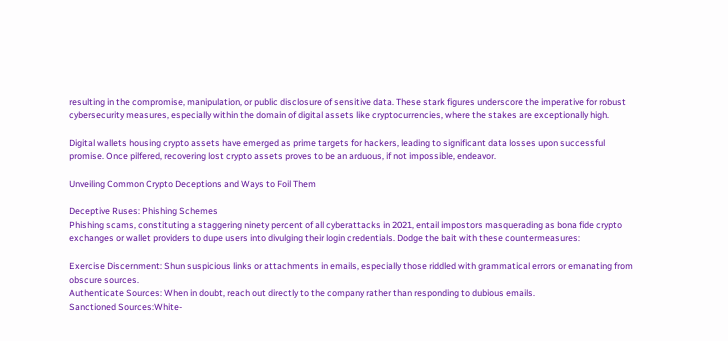resulting in the compromise, manipulation, or public disclosure of sensitive data. These stark figures underscore the imperative for robust cybersecurity measures, especially within the domain of digital assets like cryptocurrencies, where the stakes are exceptionally high.

Digital wallets housing crypto assets have emerged as prime targets for hackers, leading to significant data losses upon successful promise. Once pilfered, recovering lost crypto assets proves to be an arduous, if not impossible, endeavor.

Unveiling Common Crypto Deceptions and Ways to Foil Them

Deceptive Ruses: Phishing Schemes
Phishing scams, constituting a staggering ninety percent of all cyberattacks in 2021, entail impostors masquerading as bona fide crypto exchanges or wallet providers to dupe users into divulging their login credentials. Dodge the bait with these countermeasures:

Exercise Discernment: Shun suspicious links or attachments in emails, especially those riddled with grammatical errors or emanating from obscure sources.
Authenticate Sources: When in doubt, reach out directly to the company rather than responding to dubious emails.
Sanctioned Sources:White-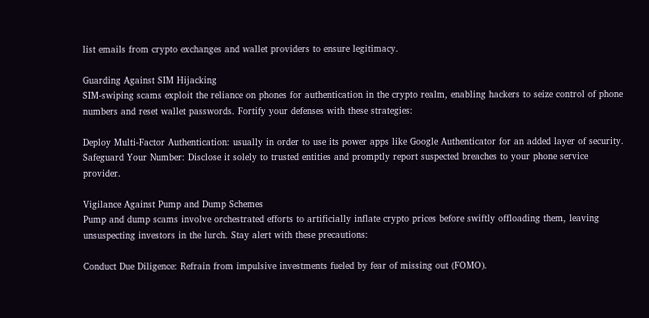list emails from crypto exchanges and wallet providers to ensure legitimacy.

Guarding Against SIM Hijacking
SIM-swiping scams exploit the reliance on phones for authentication in the crypto realm, enabling hackers to seize control of phone numbers and reset wallet passwords. Fortify your defenses with these strategies:

Deploy Multi-Factor Authentication: usually in order to use its power apps like Google Authenticator for an added layer of security.
Safeguard Your Number: Disclose it solely to trusted entities and promptly report suspected breaches to your phone service provider.

Vigilance Against Pump and Dump Schemes
Pump and dump scams involve orchestrated efforts to artificially inflate crypto prices before swiftly offloading them, leaving unsuspecting investors in the lurch. Stay alert with these precautions:

Conduct Due Diligence: Refrain from impulsive investments fueled by fear of missing out (FOMO).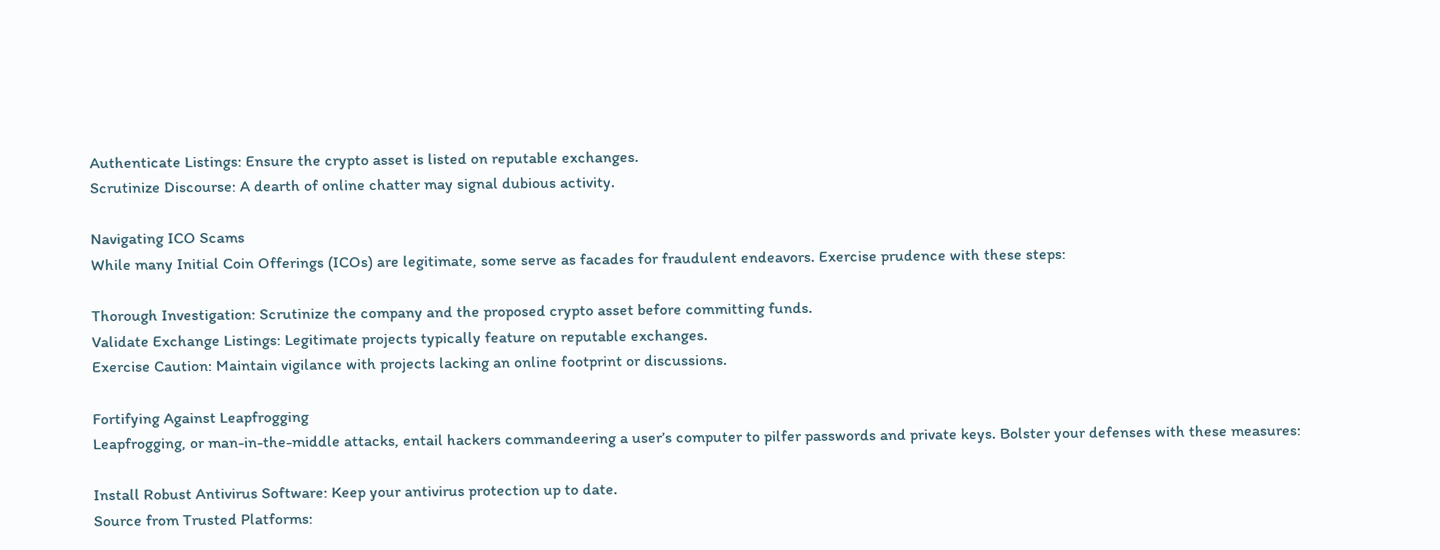Authenticate Listings: Ensure the crypto asset is listed on reputable exchanges.
Scrutinize Discourse: A dearth of online chatter may signal dubious activity.

Navigating ICO Scams
While many Initial Coin Offerings (ICOs) are legitimate, some serve as facades for fraudulent endeavors. Exercise prudence with these steps:

Thorough Investigation: Scrutinize the company and the proposed crypto asset before committing funds.
Validate Exchange Listings: Legitimate projects typically feature on reputable exchanges.
Exercise Caution: Maintain vigilance with projects lacking an online footprint or discussions.

Fortifying Against Leapfrogging
Leapfrogging, or man-in-the-middle attacks, entail hackers commandeering a user’s computer to pilfer passwords and private keys. Bolster your defenses with these measures:

Install Robust Antivirus Software: Keep your antivirus protection up to date.
Source from Trusted Platforms: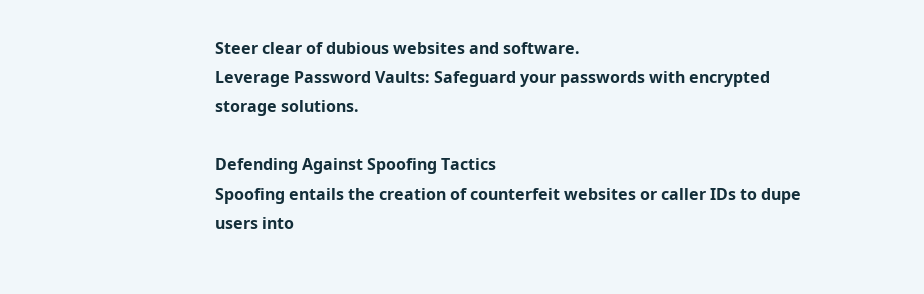Steer clear of dubious websites and software.
Leverage Password Vaults: Safeguard your passwords with encrypted storage solutions.

Defending Against Spoofing Tactics
Spoofing entails the creation of counterfeit websites or caller IDs to dupe users into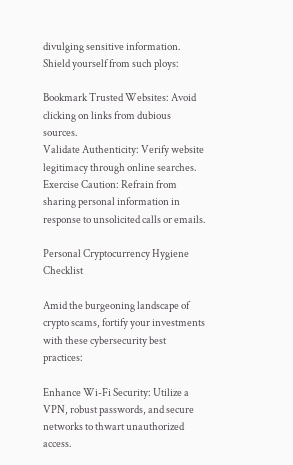divulging sensitive information. Shield yourself from such ploys:

Bookmark Trusted Websites: Avoid clicking on links from dubious sources.
Validate Authenticity: Verify website legitimacy through online searches.
Exercise Caution: Refrain from sharing personal information in response to unsolicited calls or emails.

Personal Cryptocurrency Hygiene Checklist

Amid the burgeoning landscape of crypto scams, fortify your investments with these cybersecurity best practices:

Enhance Wi-Fi Security: Utilize a VPN, robust passwords, and secure networks to thwart unauthorized access.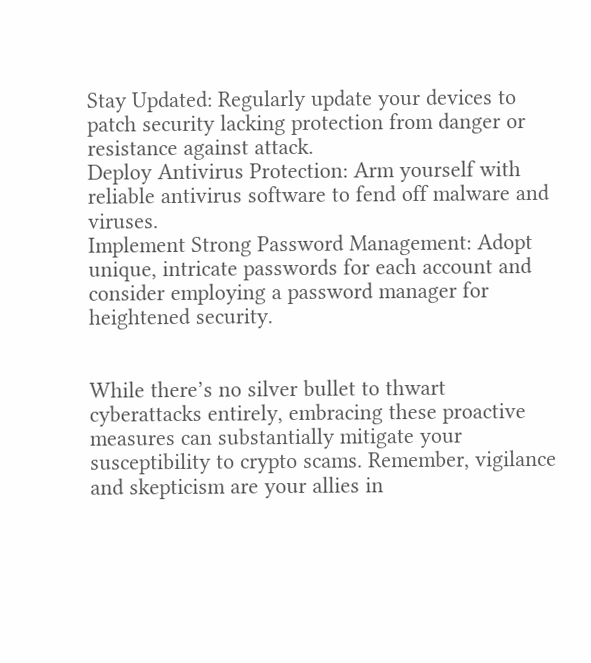Stay Updated: Regularly update your devices to patch security lacking protection from danger or resistance against attack.
Deploy Antivirus Protection: Arm yourself with reliable antivirus software to fend off malware and viruses.
Implement Strong Password Management: Adopt unique, intricate passwords for each account and consider employing a password manager for heightened security.


While there’s no silver bullet to thwart cyberattacks entirely, embracing these proactive measures can substantially mitigate your susceptibility to crypto scams. Remember, vigilance and skepticism are your allies in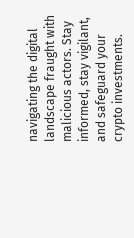navigating the digital landscape fraught with malicious actors. Stay informed, stay vigilant, and safeguard your crypto investments.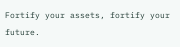Fortify your assets, fortify your future.